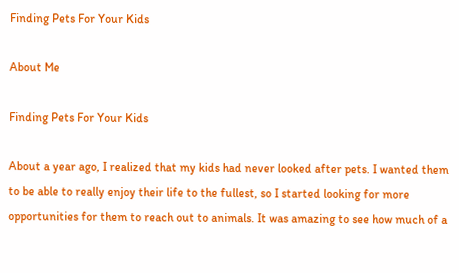Finding Pets For Your Kids

About Me

Finding Pets For Your Kids

About a year ago, I realized that my kids had never looked after pets. I wanted them to be able to really enjoy their life to the fullest, so I started looking for more opportunities for them to reach out to animals. It was amazing to see how much of a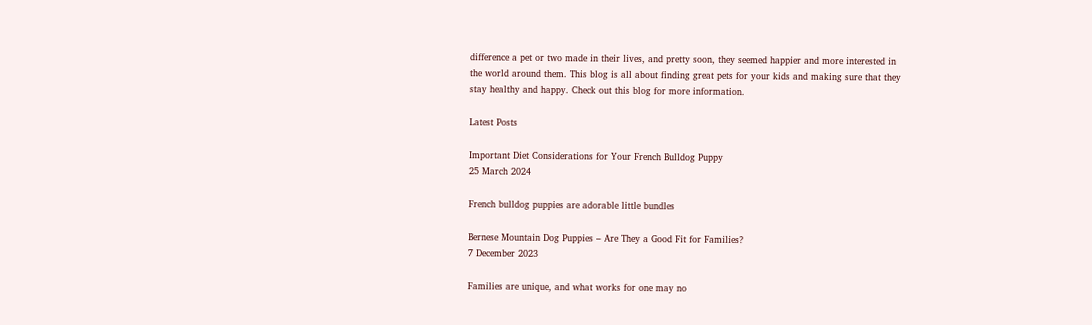difference a pet or two made in their lives, and pretty soon, they seemed happier and more interested in the world around them. This blog is all about finding great pets for your kids and making sure that they stay healthy and happy. Check out this blog for more information.

Latest Posts

Important Diet Considerations for Your French Bulldog Puppy
25 March 2024

French bulldog puppies are adorable little bundles

Bernese Mountain Dog Puppies – Are They a Good Fit for Families?
7 December 2023

Families are unique, and what works for one may no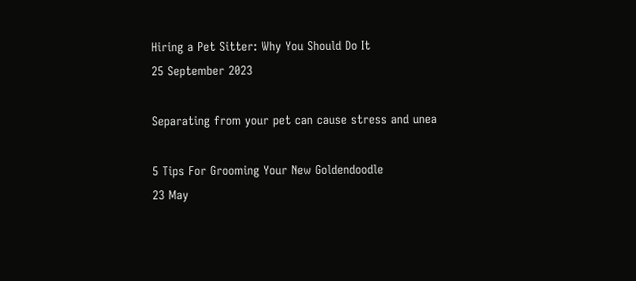Hiring a Pet Sitter: Why You Should Do It
25 September 2023

Separating from your pet can cause stress and unea

5 Tips For Grooming Your New Goldendoodle
23 May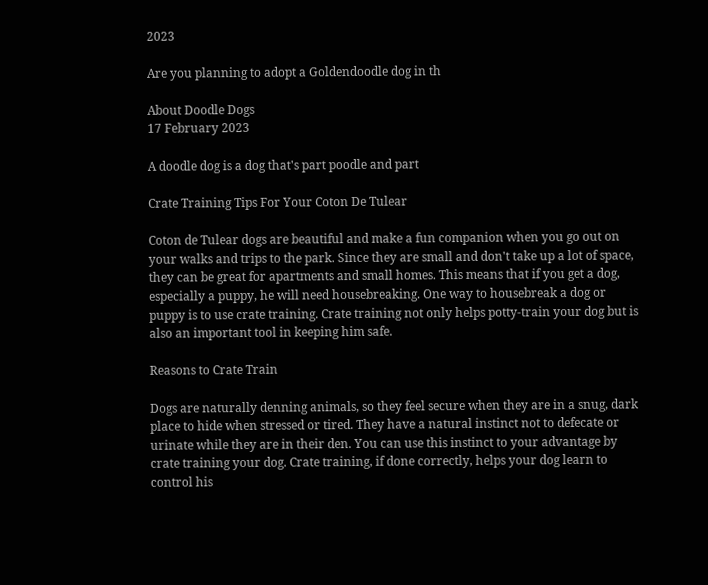2023

Are you planning to adopt a Goldendoodle dog in th

About Doodle Dogs
17 February 2023

A doodle dog is a dog that's part poodle and part

Crate Training Tips For Your Coton De Tulear

Coton de Tulear dogs are beautiful and make a fun companion when you go out on your walks and trips to the park. Since they are small and don't take up a lot of space, they can be great for apartments and small homes. This means that if you get a dog, especially a puppy, he will need housebreaking. One way to housebreak a dog or puppy is to use crate training. Crate training not only helps potty-train your dog but is also an important tool in keeping him safe.

Reasons to Crate Train

Dogs are naturally denning animals, so they feel secure when they are in a snug, dark place to hide when stressed or tired. They have a natural instinct not to defecate or urinate while they are in their den. You can use this instinct to your advantage by crate training your dog. Crate training, if done correctly, helps your dog learn to control his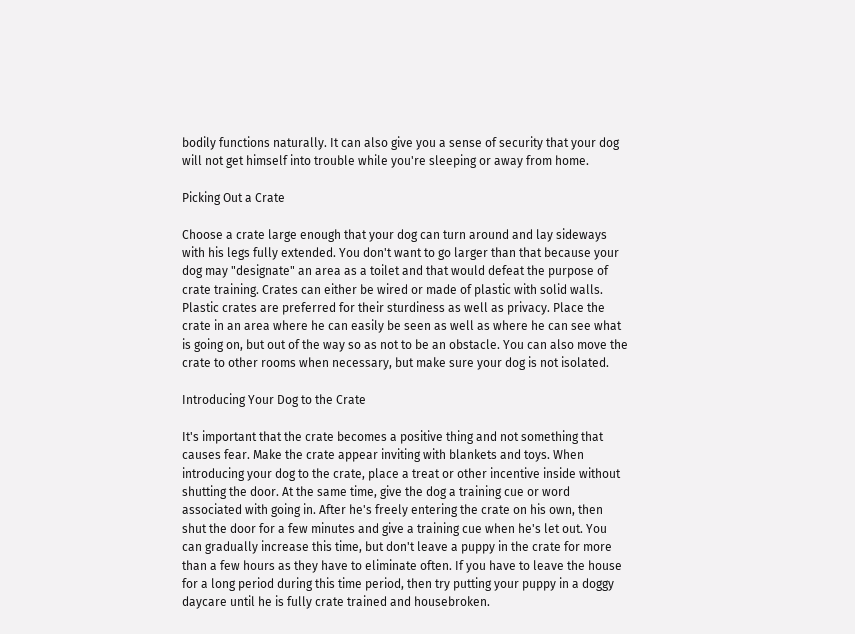bodily functions naturally. It can also give you a sense of security that your dog will not get himself into trouble while you're sleeping or away from home.

Picking Out a Crate

Choose a crate large enough that your dog can turn around and lay sideways with his legs fully extended. You don't want to go larger than that because your dog may "designate" an area as a toilet and that would defeat the purpose of crate training. Crates can either be wired or made of plastic with solid walls. Plastic crates are preferred for their sturdiness as well as privacy. Place the crate in an area where he can easily be seen as well as where he can see what is going on, but out of the way so as not to be an obstacle. You can also move the crate to other rooms when necessary, but make sure your dog is not isolated.

Introducing Your Dog to the Crate

It's important that the crate becomes a positive thing and not something that causes fear. Make the crate appear inviting with blankets and toys. When introducing your dog to the crate, place a treat or other incentive inside without shutting the door. At the same time, give the dog a training cue or word associated with going in. After he's freely entering the crate on his own, then shut the door for a few minutes and give a training cue when he's let out. You can gradually increase this time, but don't leave a puppy in the crate for more than a few hours as they have to eliminate often. If you have to leave the house for a long period during this time period, then try putting your puppy in a doggy daycare until he is fully crate trained and housebroken.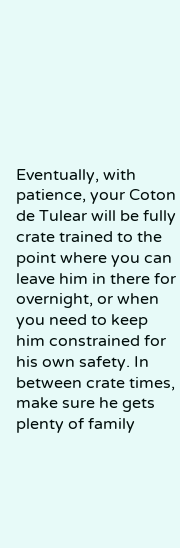Eventually, with patience, your Coton de Tulear will be fully crate trained to the point where you can leave him in there for overnight, or when you need to keep him constrained for his own safety. In between crate times, make sure he gets plenty of family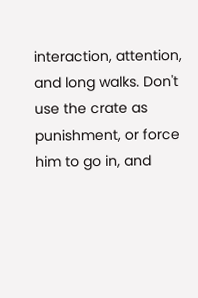interaction, attention, and long walks. Don't use the crate as punishment, or force him to go in, and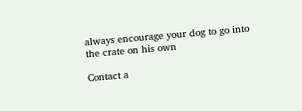always encourage your dog to go into the crate on his own

Contact a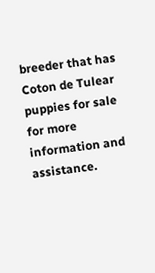breeder that has Coton de Tulear puppies for sale for more information and assistance.